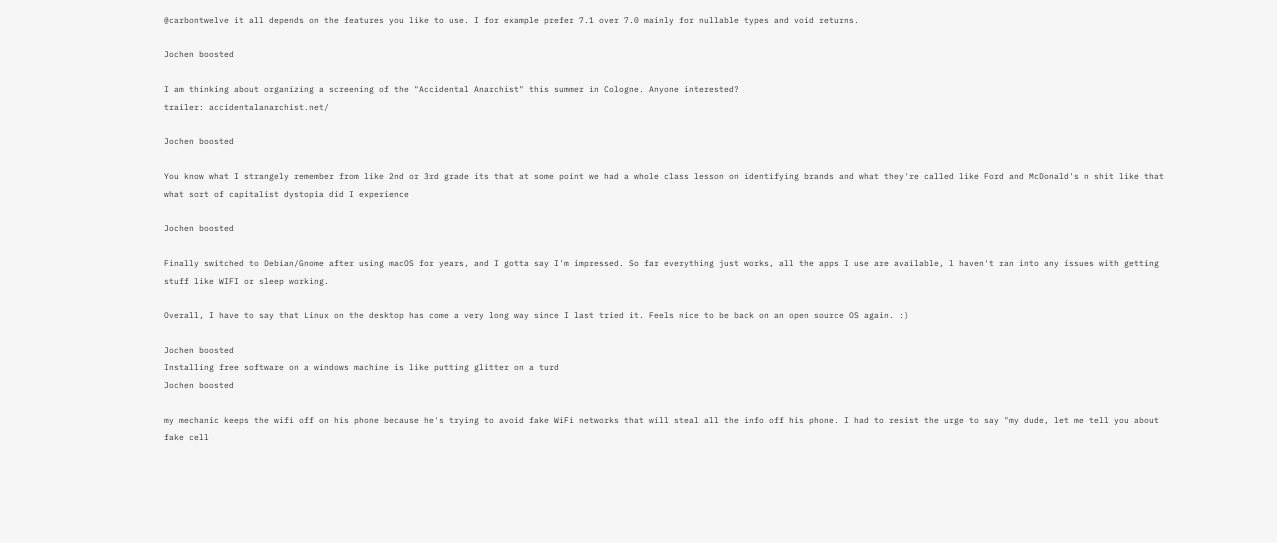@carbontwelve it all depends on the features you like to use. I for example prefer 7.1 over 7.0 mainly for nullable types and void returns.

Jochen boosted

I am thinking about organizing a screening of the "Accidental Anarchist" this summer in Cologne. Anyone interested?
trailer: accidentalanarchist.net/

Jochen boosted

You know what I strangely remember from like 2nd or 3rd grade its that at some point we had a whole class lesson on identifying brands and what they're called like Ford and McDonald's n shit like that what sort of capitalist dystopia did I experience

Jochen boosted

Finally switched to Debian/Gnome after using macOS for years, and I gotta say I'm impressed. So far everything just works, all the apps I use are available, l haven't ran into any issues with getting stuff like WIFI or sleep working.

Overall, I have to say that Linux on the desktop has come a very long way since I last tried it. Feels nice to be back on an open source OS again. :)

Jochen boosted
Installing free software on a windows machine is like putting glitter on a turd
Jochen boosted

my mechanic keeps the wifi off on his phone because he's trying to avoid fake WiFi networks that will steal all the info off his phone. I had to resist the urge to say "my dude, let me tell you about fake cell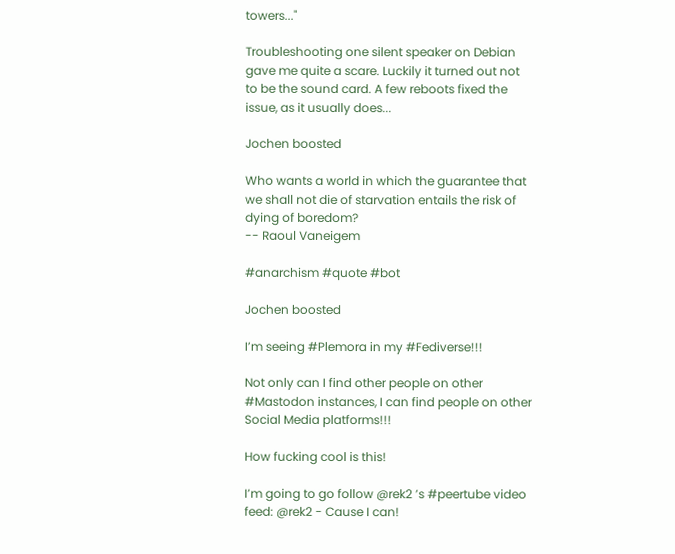towers..."

Troubleshooting one silent speaker on Debian gave me quite a scare. Luckily it turned out not to be the sound card. A few reboots fixed the issue, as it usually does...

Jochen boosted

Who wants a world in which the guarantee that we shall not die of starvation entails the risk of dying of boredom?
-- Raoul Vaneigem

#anarchism #quote #bot

Jochen boosted

I’m seeing #Plemora in my #Fediverse!!!

Not only can I find other people on other #Mastodon instances, I can find people on other Social Media platforms!!!

How fucking cool is this!

I’m going to go follow @rek2 ’s #peertube video feed: @rek2 - Cause I can!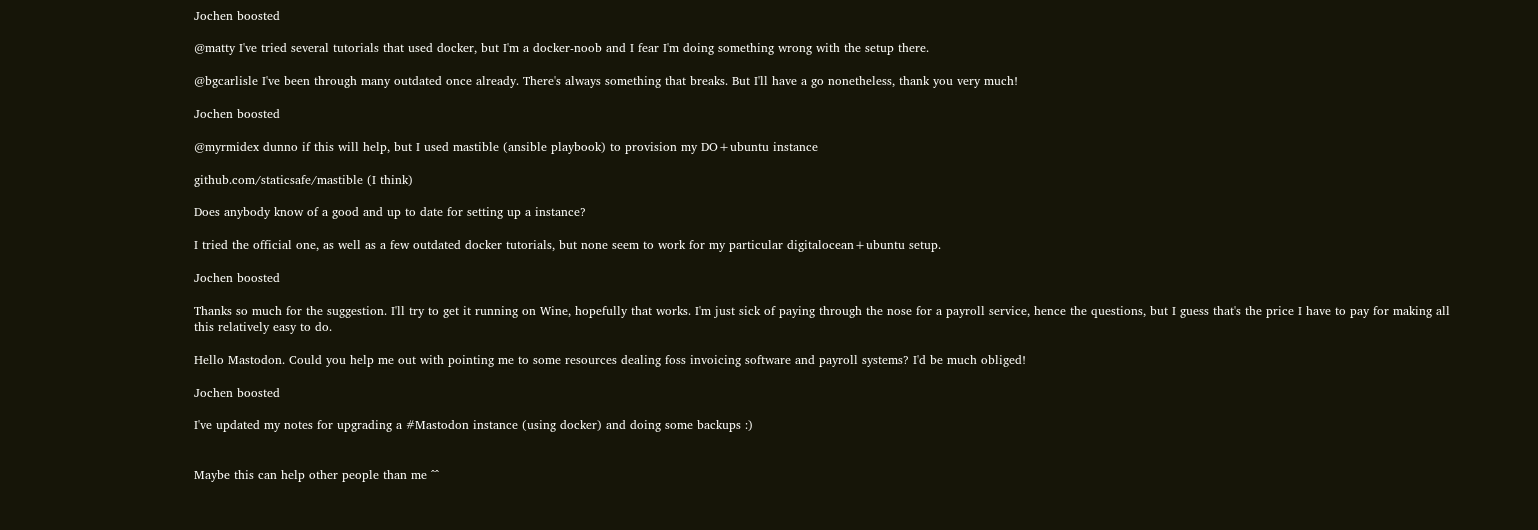Jochen boosted

@matty I've tried several tutorials that used docker, but I'm a docker-noob and I fear I'm doing something wrong with the setup there.

@bgcarlisle I've been through many outdated once already. There's always something that breaks. But I'll have a go nonetheless, thank you very much!

Jochen boosted

@myrmidex dunno if this will help, but I used mastible (ansible playbook) to provision my DO+ubuntu instance

github.com/staticsafe/mastible (I think)

Does anybody know of a good and up to date for setting up a instance?

I tried the official one, as well as a few outdated docker tutorials, but none seem to work for my particular digitalocean+ubuntu setup.

Jochen boosted

Thanks so much for the suggestion. I'll try to get it running on Wine, hopefully that works. I'm just sick of paying through the nose for a payroll service, hence the questions, but I guess that's the price I have to pay for making all this relatively easy to do.

Hello Mastodon. Could you help me out with pointing me to some resources dealing foss invoicing software and payroll systems? I'd be much obliged!

Jochen boosted

I've updated my notes for upgrading a #Mastodon instance (using docker) and doing some backups :)


Maybe this can help other people than me ^^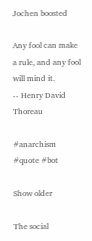Jochen boosted

Any fool can make a rule, and any fool will mind it.
-- Henry David Thoreau

#anarchism #quote #bot

Show older

The social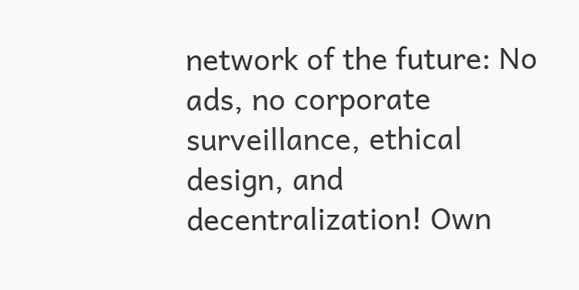network of the future: No ads, no corporate surveillance, ethical design, and decentralization! Own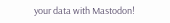your data with Mastodon!